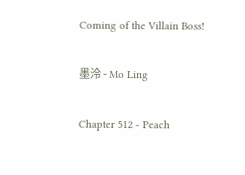Coming of the Villain Boss!

墨泠 - Mo Ling

Chapter 512 - Peach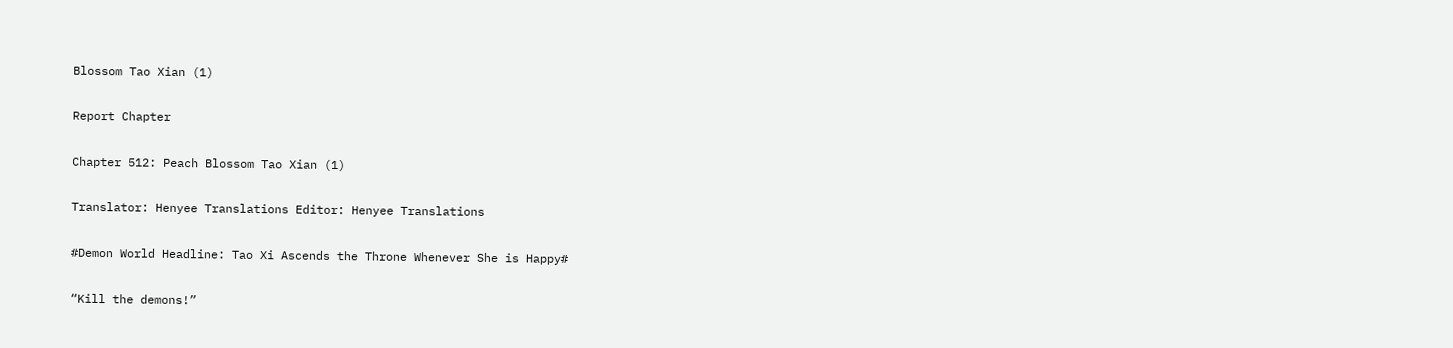Blossom Tao Xian (1)

Report Chapter

Chapter 512: Peach Blossom Tao Xian (1)

Translator: Henyee Translations Editor: Henyee Translations

#Demon World Headline: Tao Xi Ascends the Throne Whenever She is Happy#

“Kill the demons!”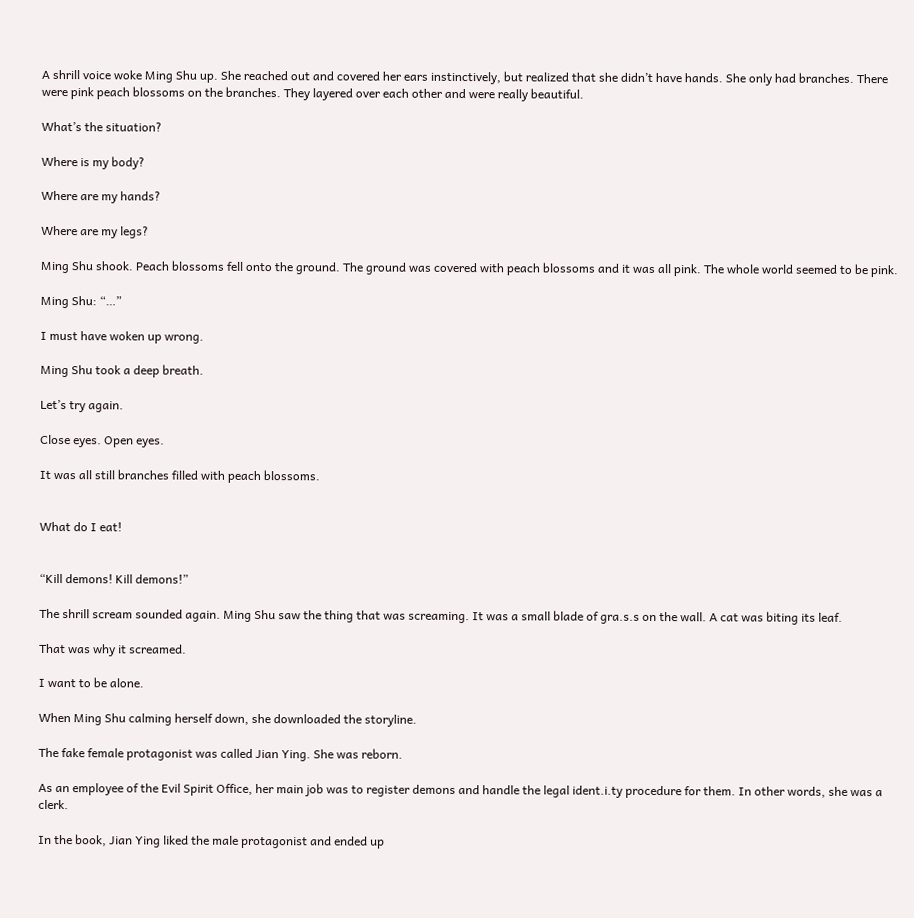A shrill voice woke Ming Shu up. She reached out and covered her ears instinctively, but realized that she didn’t have hands. She only had branches. There were pink peach blossoms on the branches. They layered over each other and were really beautiful.

What’s the situation?

Where is my body?

Where are my hands?

Where are my legs?

Ming Shu shook. Peach blossoms fell onto the ground. The ground was covered with peach blossoms and it was all pink. The whole world seemed to be pink.

Ming Shu: “…”

I must have woken up wrong.

Ming Shu took a deep breath.

Let’s try again.

Close eyes. Open eyes.

It was all still branches filled with peach blossoms.


What do I eat!


“Kill demons! Kill demons!”

The shrill scream sounded again. Ming Shu saw the thing that was screaming. It was a small blade of gra.s.s on the wall. A cat was biting its leaf.

That was why it screamed.

I want to be alone.

When Ming Shu calming herself down, she downloaded the storyline.

The fake female protagonist was called Jian Ying. She was reborn.

As an employee of the Evil Spirit Office, her main job was to register demons and handle the legal ident.i.ty procedure for them. In other words, she was a clerk.

In the book, Jian Ying liked the male protagonist and ended up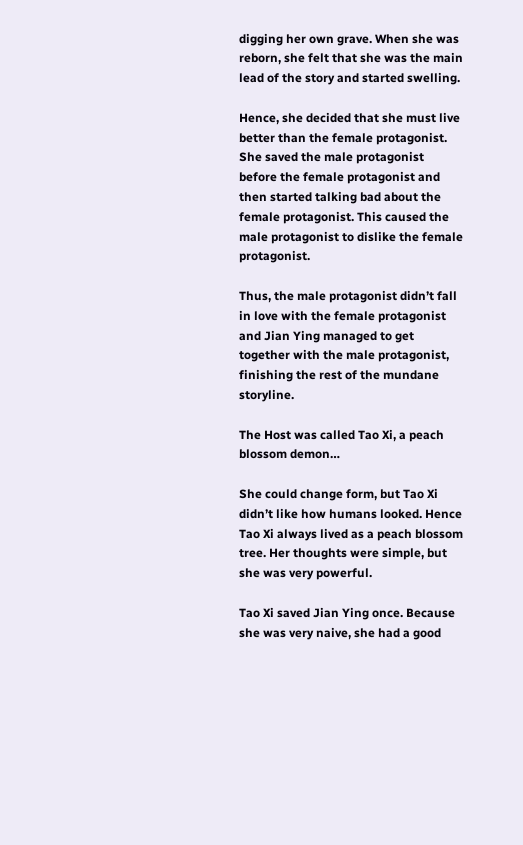digging her own grave. When she was reborn, she felt that she was the main lead of the story and started swelling.

Hence, she decided that she must live better than the female protagonist. She saved the male protagonist before the female protagonist and then started talking bad about the female protagonist. This caused the male protagonist to dislike the female protagonist.

Thus, the male protagonist didn’t fall in love with the female protagonist and Jian Ying managed to get together with the male protagonist, finishing the rest of the mundane storyline.

The Host was called Tao Xi, a peach blossom demon…

She could change form, but Tao Xi didn’t like how humans looked. Hence Tao Xi always lived as a peach blossom tree. Her thoughts were simple, but she was very powerful.

Tao Xi saved Jian Ying once. Because she was very naive, she had a good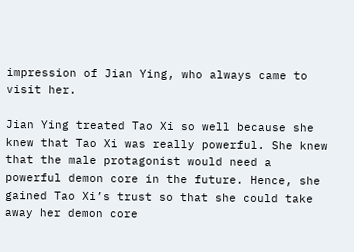impression of Jian Ying, who always came to visit her.

Jian Ying treated Tao Xi so well because she knew that Tao Xi was really powerful. She knew that the male protagonist would need a powerful demon core in the future. Hence, she gained Tao Xi’s trust so that she could take away her demon core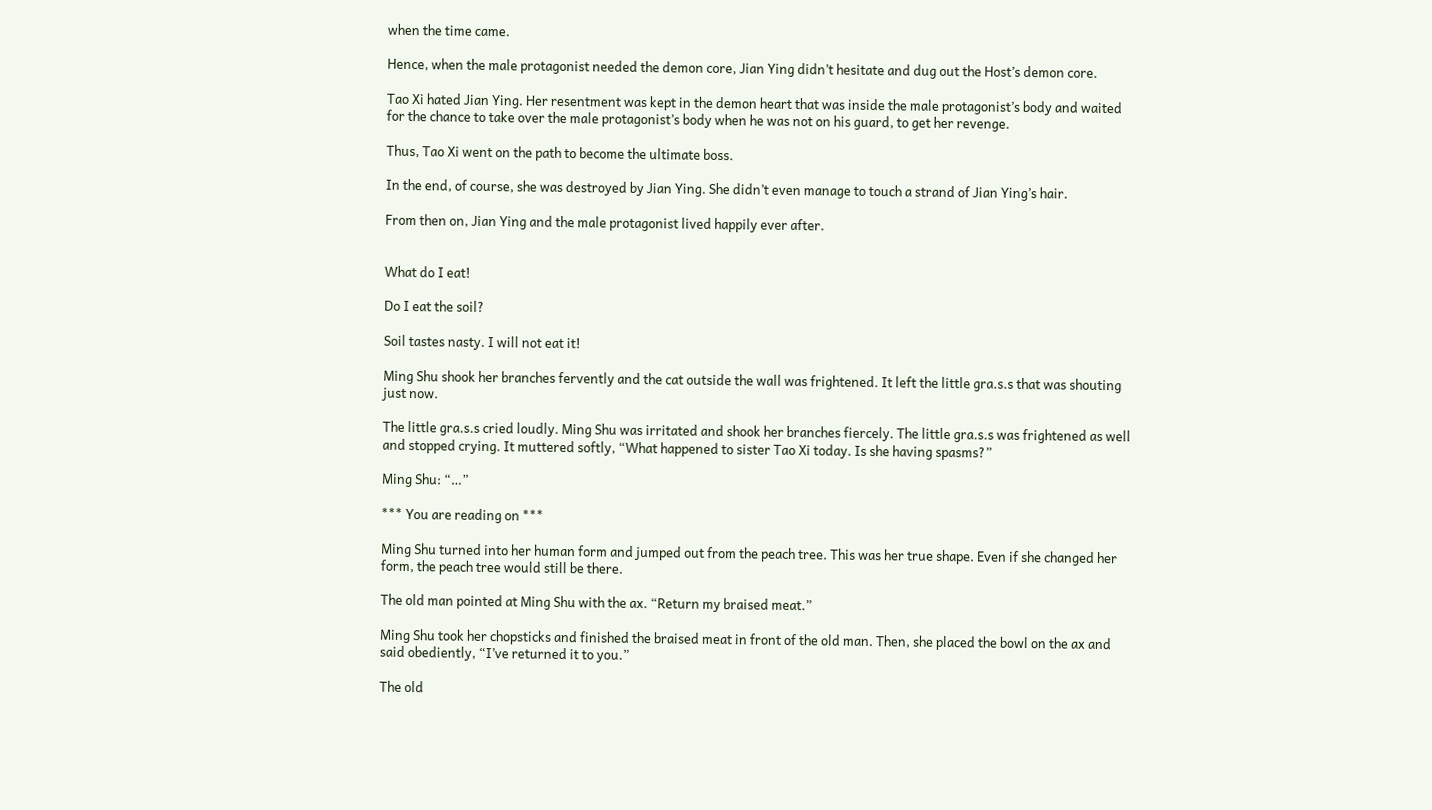when the time came.

Hence, when the male protagonist needed the demon core, Jian Ying didn’t hesitate and dug out the Host’s demon core.

Tao Xi hated Jian Ying. Her resentment was kept in the demon heart that was inside the male protagonist’s body and waited for the chance to take over the male protagonist’s body when he was not on his guard, to get her revenge.

Thus, Tao Xi went on the path to become the ultimate boss.

In the end, of course, she was destroyed by Jian Ying. She didn’t even manage to touch a strand of Jian Ying’s hair.

From then on, Jian Ying and the male protagonist lived happily ever after.


What do I eat!

Do I eat the soil?

Soil tastes nasty. I will not eat it!

Ming Shu shook her branches fervently and the cat outside the wall was frightened. It left the little gra.s.s that was shouting just now.

The little gra.s.s cried loudly. Ming Shu was irritated and shook her branches fiercely. The little gra.s.s was frightened as well and stopped crying. It muttered softly, “What happened to sister Tao Xi today. Is she having spasms?”

Ming Shu: “…”

*** You are reading on ***

Ming Shu turned into her human form and jumped out from the peach tree. This was her true shape. Even if she changed her form, the peach tree would still be there.

The old man pointed at Ming Shu with the ax. “Return my braised meat.”

Ming Shu took her chopsticks and finished the braised meat in front of the old man. Then, she placed the bowl on the ax and said obediently, “I’ve returned it to you.”

The old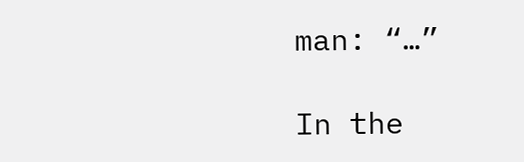man: “…”

In the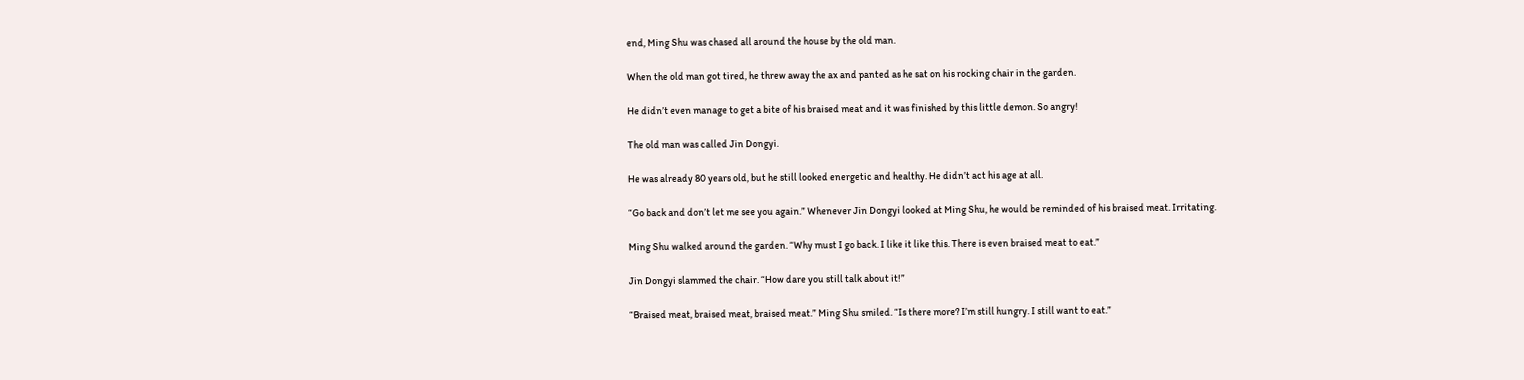end, Ming Shu was chased all around the house by the old man.

When the old man got tired, he threw away the ax and panted as he sat on his rocking chair in the garden.

He didn’t even manage to get a bite of his braised meat and it was finished by this little demon. So angry!

The old man was called Jin Dongyi.

He was already 80 years old, but he still looked energetic and healthy. He didn’t act his age at all.

“Go back and don’t let me see you again.” Whenever Jin Dongyi looked at Ming Shu, he would be reminded of his braised meat. Irritating.

Ming Shu walked around the garden. “Why must I go back. I like it like this. There is even braised meat to eat.”

Jin Dongyi slammed the chair. “How dare you still talk about it!”

“Braised meat, braised meat, braised meat.” Ming Shu smiled. “Is there more? I’m still hungry. I still want to eat.”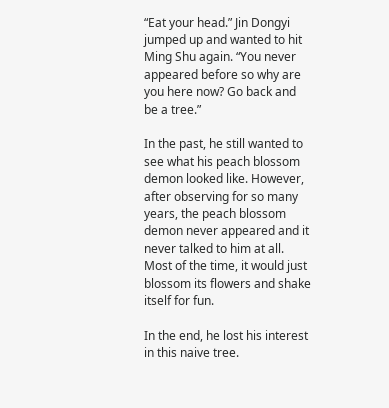“Eat your head.” Jin Dongyi jumped up and wanted to hit Ming Shu again. “You never appeared before so why are you here now? Go back and be a tree.”

In the past, he still wanted to see what his peach blossom demon looked like. However, after observing for so many years, the peach blossom demon never appeared and it never talked to him at all. Most of the time, it would just blossom its flowers and shake itself for fun.

In the end, he lost his interest in this naive tree.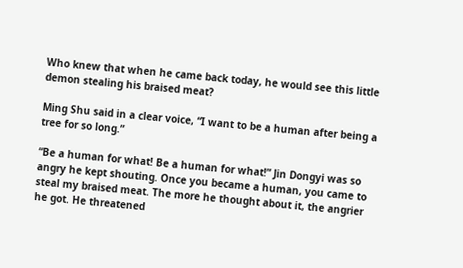Who knew that when he came back today, he would see this little demon stealing his braised meat?

Ming Shu said in a clear voice, “I want to be a human after being a tree for so long.”

“Be a human for what! Be a human for what!” Jin Dongyi was so angry he kept shouting. Once you became a human, you came to steal my braised meat. The more he thought about it, the angrier he got. He threatened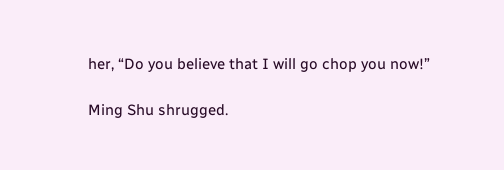her, “Do you believe that I will go chop you now!”

Ming Shu shrugged.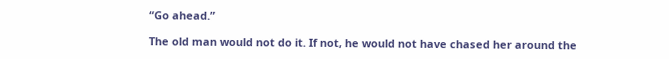“Go ahead.”

The old man would not do it. If not, he would not have chased her around the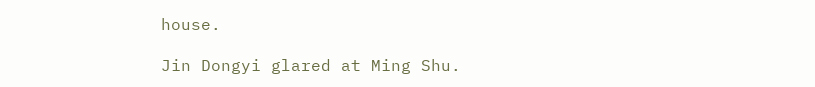house.

Jin Dongyi glared at Ming Shu.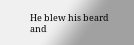He blew his beard and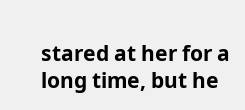stared at her for a long time, but he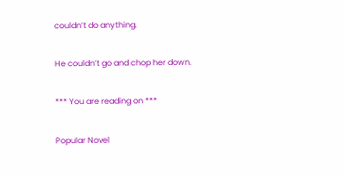couldn’t do anything.

He couldn’t go and chop her down.

*** You are reading on ***

Popular Novel